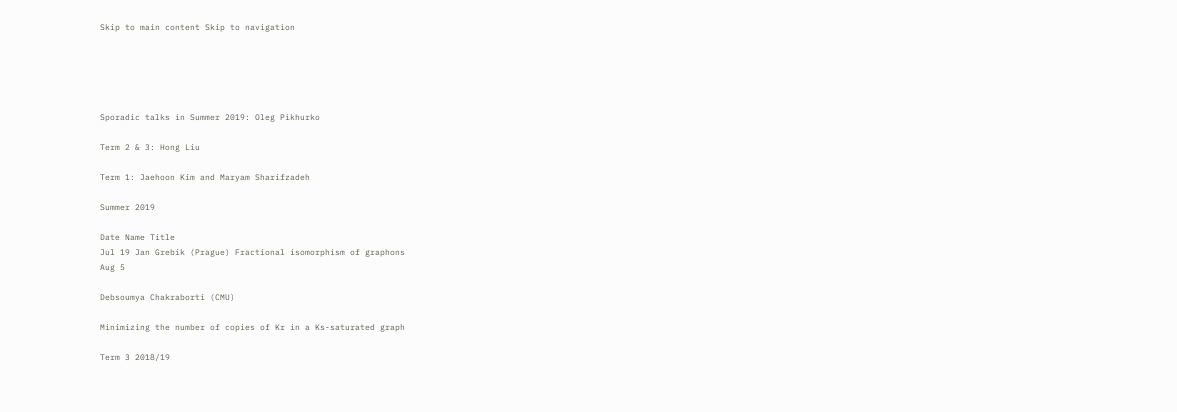Skip to main content Skip to navigation





Sporadic talks in Summer 2019: Oleg Pikhurko

Term 2 & 3: Hong Liu

Term 1: Jaehoon Kim and Maryam Sharifzadeh

Summer 2019

Date Name Title
Jul 19 Jan Grebik (Prague) Fractional isomorphism of graphons
Aug 5

Debsoumya Chakraborti (CMU)

Minimizing the number of copies of Kr in a Ks-saturated graph

Term 3 2018/19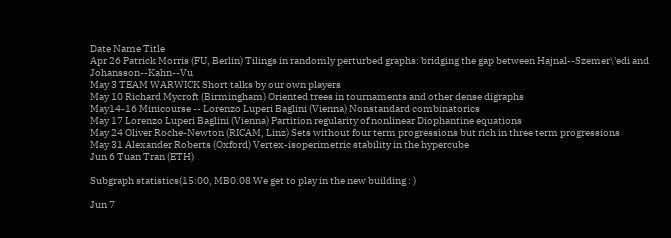Date Name Title
Apr 26 Patrick Morris (FU, Berlin) Tilings in randomly perturbed graphs: bridging the gap between Hajnal--Szemer\'edi and Johansson--Kahn--Vu
May 3 TEAM WARWICK Short talks by our own players
May 10 Richard Mycroft (Birmingham) Oriented trees in tournaments and other dense digraphs
May14-16 Minicourse -- Lorenzo Luperi Baglini (Vienna) Nonstandard combinatorics
May 17 Lorenzo Luperi Baglini (Vienna) Partition regularity of nonlinear Diophantine equations
May 24 Oliver Roche-Newton (RICAM, Linz) Sets without four term progressions but rich in three term progressions
May 31 Alexander Roberts (Oxford) Vertex-isoperimetric stability in the hypercube
Jun 6 Tuan Tran (ETH)

Subgraph statistics(15:00, MB0.08 We get to play in the new building : )

Jun 7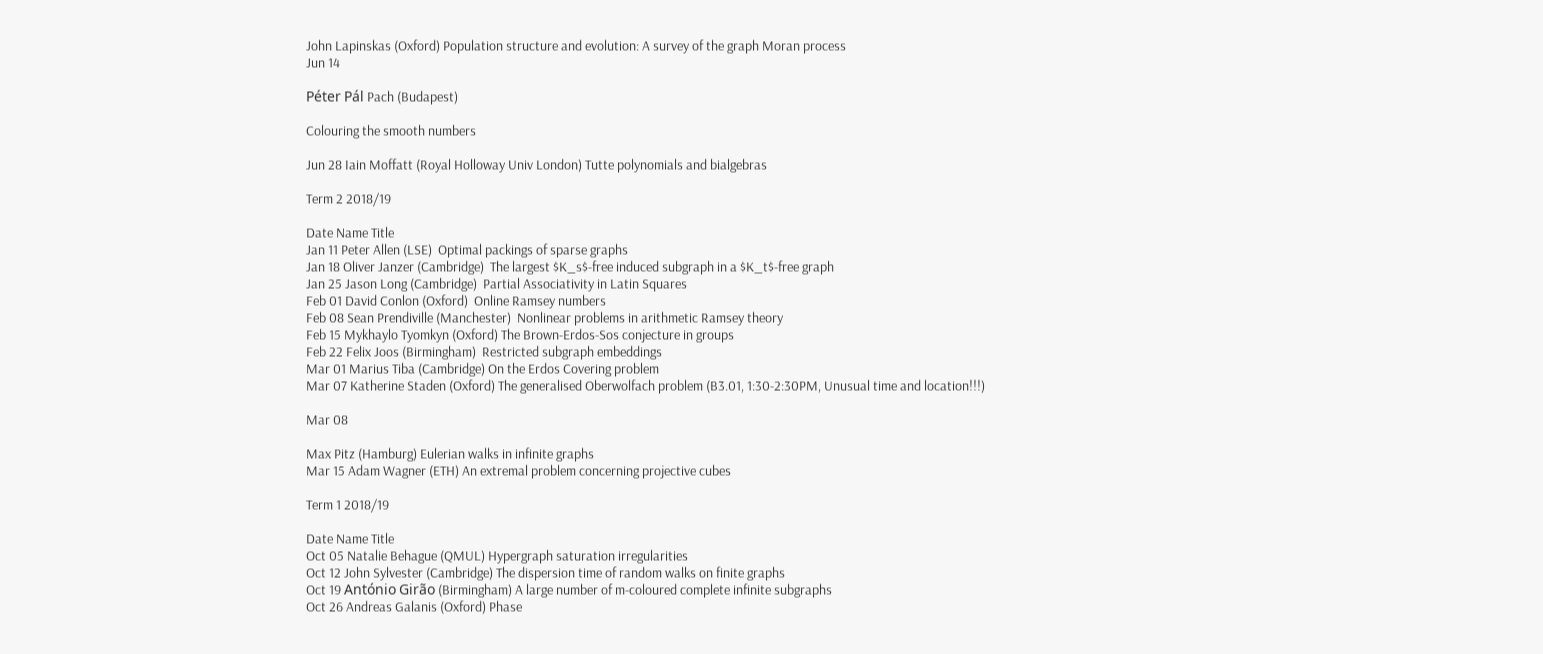John Lapinskas (Oxford) Population structure and evolution: A survey of the graph Moran process
Jun 14

Péter Pál Pach (Budapest)

Colouring the smooth numbers

Jun 28 Iain Moffatt (Royal Holloway Univ London) Tutte polynomials and bialgebras

Term 2 2018/19

Date Name Title
Jan 11 Peter Allen (LSE)  Optimal packings of sparse graphs
Jan 18 Oliver Janzer (Cambridge)  The largest $K_s$-free induced subgraph in a $K_t$-free graph
Jan 25 Jason Long (Cambridge)  Partial Associativity in Latin Squares
Feb 01 David Conlon (Oxford)  Online Ramsey numbers
Feb 08 Sean Prendiville (Manchester)  Nonlinear problems in arithmetic Ramsey theory
Feb 15 Mykhaylo Tyomkyn (Oxford) The Brown-Erdos-Sos conjecture in groups
Feb 22 Felix Joos (Birmingham)  Restricted subgraph embeddings
Mar 01 Marius Tiba (Cambridge) On the Erdos Covering problem
Mar 07 Katherine Staden (Oxford) The generalised Oberwolfach problem (B3.01, 1:30-2:30PM, Unusual time and location!!!)

Mar 08

Max Pitz (Hamburg) Eulerian walks in infinite graphs
Mar 15 Adam Wagner (ETH) An extremal problem concerning projective cubes

Term 1 2018/19

Date Name Title
Oct 05 Natalie Behague (QMUL) Hypergraph saturation irregularities
Oct 12 John Sylvester (Cambridge) The dispersion time of random walks on finite graphs
Oct 19 António Girão (Birmingham) A large number of m-coloured complete infinite subgraphs
Oct 26 Andreas Galanis (Oxford) Phase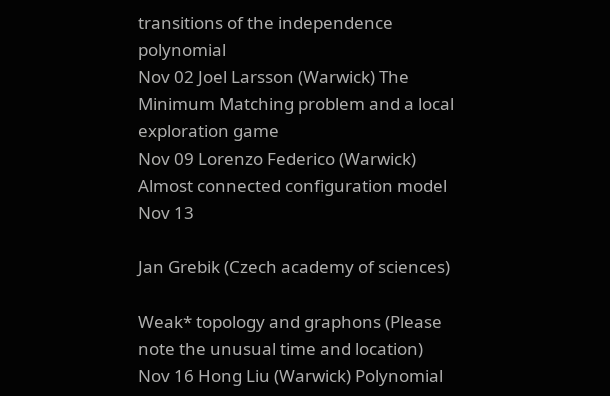transitions of the independence polynomial
Nov 02 Joel Larsson (Warwick) The Minimum Matching problem and a local exploration game
Nov 09 Lorenzo Federico (Warwick) Almost connected configuration model
Nov 13

Jan Grebik (Czech academy of sciences)

Weak* topology and graphons (Please note the unusual time and location)
Nov 16 Hong Liu (Warwick) Polynomial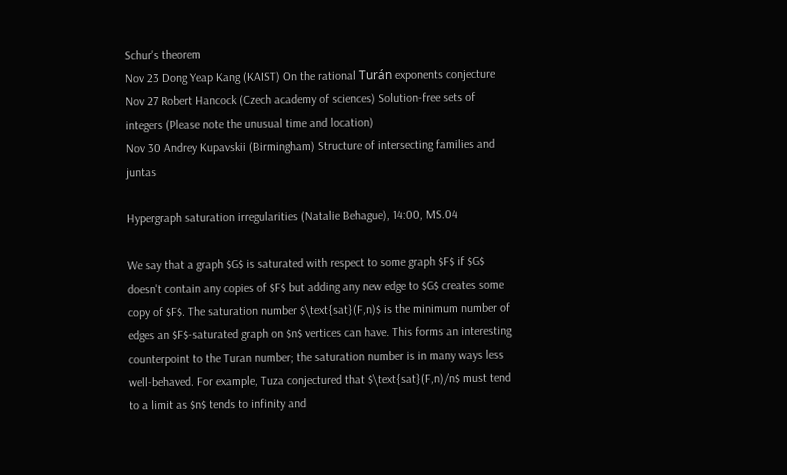Schur's theorem
Nov 23 Dong Yeap Kang (KAIST) On the rational Turán exponents conjecture
Nov 27 Robert Hancock (Czech academy of sciences) Solution-free sets of integers (Please note the unusual time and location)
Nov 30 Andrey Kupavskii (Birmingham) Structure of intersecting families and juntas

Hypergraph saturation irregularities (Natalie Behague), 14:00, MS.04

We say that a graph $G$ is saturated with respect to some graph $F$ if $G$ doesn't contain any copies of $F$ but adding any new edge to $G$ creates some copy of $F$. The saturation number $\text{sat}(F,n)$ is the minimum number of edges an $F$-saturated graph on $n$ vertices can have. This forms an interesting counterpoint to the Turan number; the saturation number is in many ways less well-behaved. For example, Tuza conjectured that $\text{sat}(F,n)/n$ must tend to a limit as $n$ tends to infinity and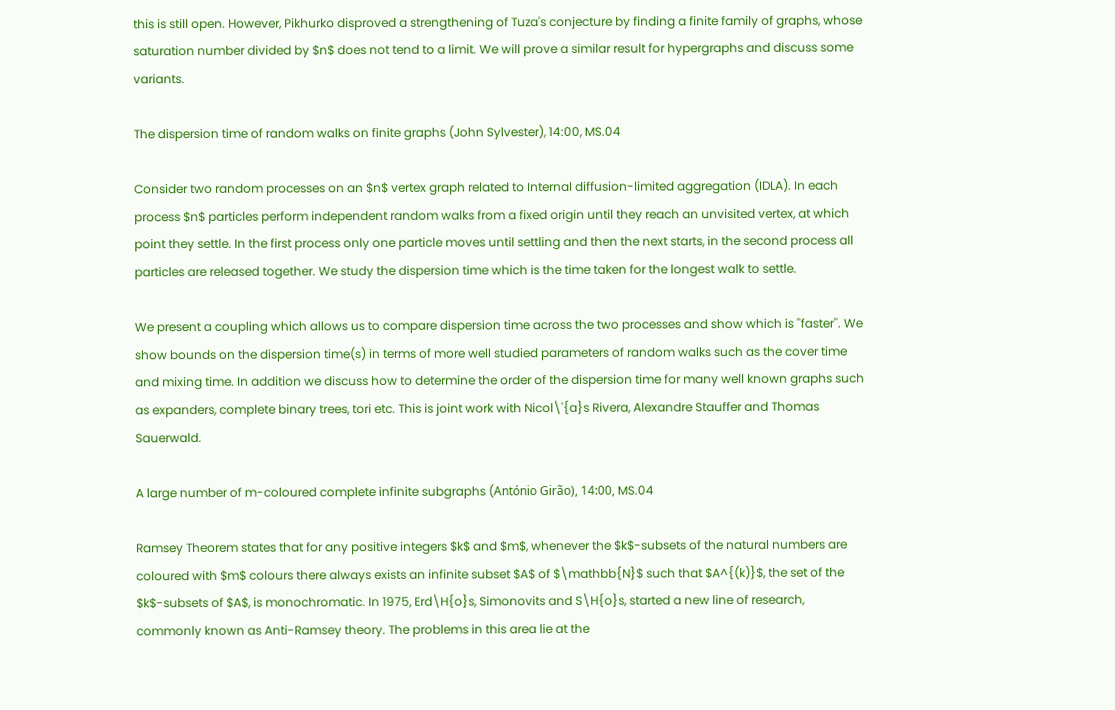this is still open. However, Pikhurko disproved a strengthening of Tuza's conjecture by finding a finite family of graphs, whose saturation number divided by $n$ does not tend to a limit. We will prove a similar result for hypergraphs and discuss some variants.

The dispersion time of random walks on finite graphs (John Sylvester), 14:00, MS.04

Consider two random processes on an $n$ vertex graph related to Internal diffusion-limited aggregation (IDLA). In each process $n$ particles perform independent random walks from a fixed origin until they reach an unvisited vertex, at which point they settle. In the first process only one particle moves until settling and then the next starts, in the second process all particles are released together. We study the dispersion time which is the time taken for the longest walk to settle.

We present a coupling which allows us to compare dispersion time across the two processes and show which is ''faster''. We show bounds on the dispersion time(s) in terms of more well studied parameters of random walks such as the cover time and mixing time. In addition we discuss how to determine the order of the dispersion time for many well known graphs such as expanders, complete binary trees, tori etc. This is joint work with Nicol\'{a}s Rivera, Alexandre Stauffer and Thomas Sauerwald.

A large number of m-coloured complete infinite subgraphs (António Girão), 14:00, MS.04

Ramsey Theorem states that for any positive integers $k$ and $m$, whenever the $k$-subsets of the natural numbers are coloured with $m$ colours there always exists an infinite subset $A$ of $\mathbb{N}$ such that $A^{(k)}$, the set of the $k$-subsets of $A$, is monochromatic. In 1975, Erd\H{o}s, Simonovits and S\H{o}s, started a new line of research, commonly known as Anti-Ramsey theory. The problems in this area lie at the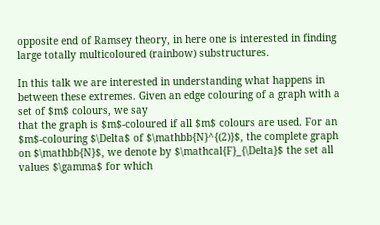opposite end of Ramsey theory, in here one is interested in finding large totally multicoloured (rainbow) substructures.

In this talk we are interested in understanding what happens in between these extremes. Given an edge colouring of a graph with a set of $m$ colours, we say
that the graph is $m$-coloured if all $m$ colours are used. For an $m$-colouring $\Delta$ of $\mathbb{N}^{(2)}$, the complete graph on $\mathbb{N}$, we denote by $\mathcal{F}_{\Delta}$ the set all values $\gamma$ for which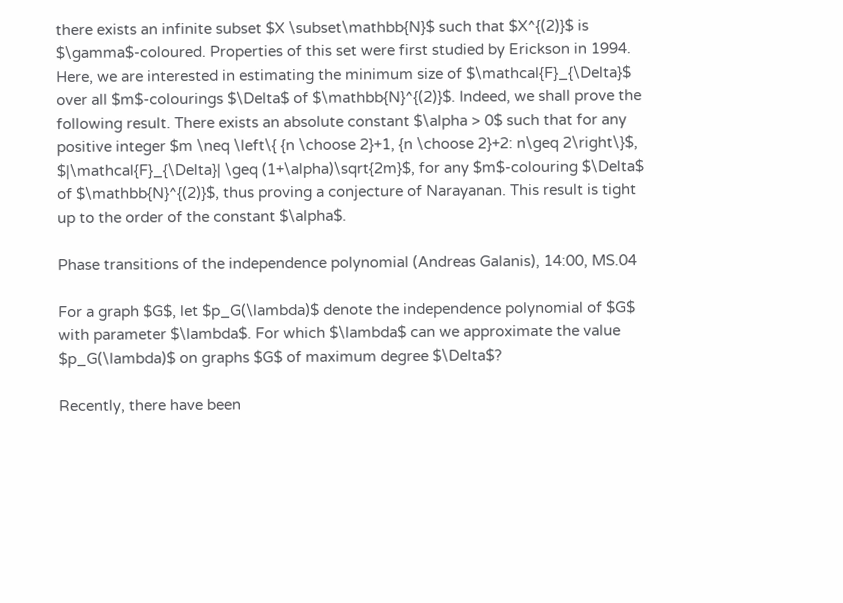there exists an infinite subset $X \subset\mathbb{N}$ such that $X^{(2)}$ is $\gamma$-coloured. Properties of this set were first studied by Erickson in 1994. Here, we are interested in estimating the minimum size of $\mathcal{F}_{\Delta}$ over all $m$-colourings $\Delta$ of $\mathbb{N}^{(2)}$. Indeed, we shall prove the following result. There exists an absolute constant $\alpha > 0$ such that for any positive integer $m \neq \left\{ {n \choose 2}+1, {n \choose 2}+2: n\geq 2\right\}$, $|\mathcal{F}_{\Delta}| \geq (1+\alpha)\sqrt{2m}$, for any $m$-colouring $\Delta$ of $\mathbb{N}^{(2)}$, thus proving a conjecture of Narayanan. This result is tight up to the order of the constant $\alpha$.

Phase transitions of the independence polynomial (Andreas Galanis), 14:00, MS.04

For a graph $G$, let $p_G(\lambda)$ denote the independence polynomial of $G$ with parameter $\lambda$. For which $\lambda$ can we approximate the value $p_G(\lambda)$ on graphs $G$ of maximum degree $\Delta$?

Recently, there have been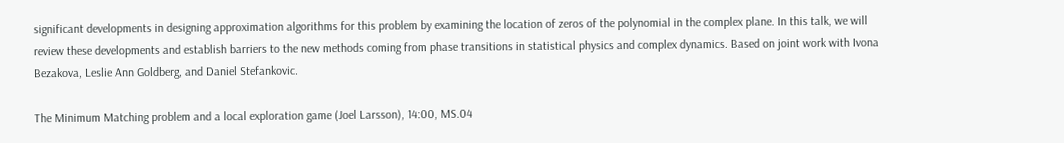significant developments in designing approximation algorithms for this problem by examining the location of zeros of the polynomial in the complex plane. In this talk, we will review these developments and establish barriers to the new methods coming from phase transitions in statistical physics and complex dynamics. Based on joint work with Ivona Bezakova, Leslie Ann Goldberg, and Daniel Stefankovic.

The Minimum Matching problem and a local exploration game (Joel Larsson), 14:00, MS.04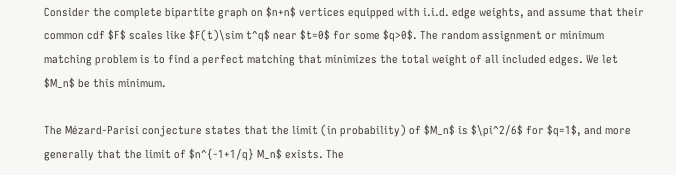Consider the complete bipartite graph on $n+n$ vertices equipped with i.i.d. edge weights, and assume that their common cdf $F$ scales like $F(t)\sim t^q$ near $t=0$ for some $q>0$. The random assignment or minimum matching problem is to find a perfect matching that minimizes the total weight of all included edges. We let $M_n$ be this minimum.

The Mézard-Parisi conjecture states that the limit (in probability) of $M_n$ is $\pi^2/6$ for $q=1$, and more generally that the limit of $n^{-1+1/q} M_n$ exists. The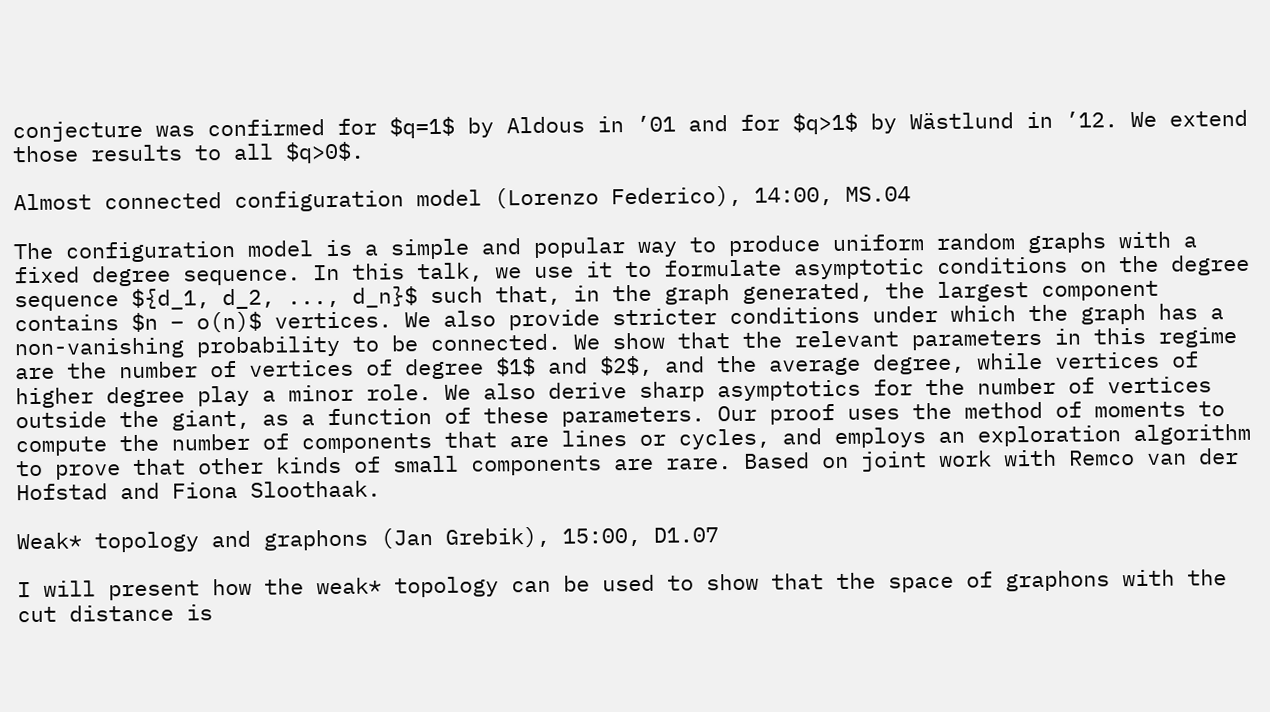conjecture was confirmed for $q=1$ by Aldous in ’01 and for $q>1$ by Wästlund in ’12. We extend those results to all $q>0$.

Almost connected configuration model (Lorenzo Federico), 14:00, MS.04

The configuration model is a simple and popular way to produce uniform random graphs with a fixed degree sequence. In this talk, we use it to formulate asymptotic conditions on the degree sequence ${d_1, d_2, ..., d_n}$ such that, in the graph generated, the largest component contains $n − o(n)$ vertices. We also provide stricter conditions under which the graph has a non-vanishing probability to be connected. We show that the relevant parameters in this regime are the number of vertices of degree $1$ and $2$, and the average degree, while vertices of higher degree play a minor role. We also derive sharp asymptotics for the number of vertices outside the giant, as a function of these parameters. Our proof uses the method of moments to compute the number of components that are lines or cycles, and employs an exploration algorithm to prove that other kinds of small components are rare. Based on joint work with Remco van der Hofstad and Fiona Sloothaak.

Weak* topology and graphons (Jan Grebik), 15:00, D1.07

I will present how the weak* topology can be used to show that the space of graphons with the cut distance is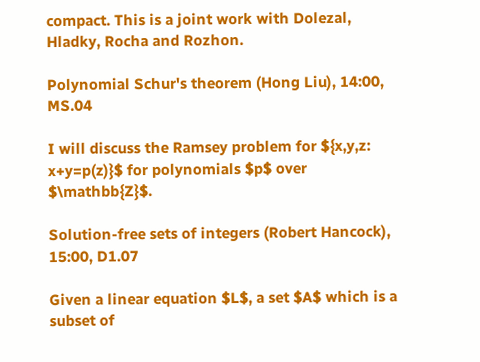compact. This is a joint work with Dolezal, Hladky, Rocha and Rozhon.

Polynomial Schur's theorem (Hong Liu), 14:00, MS.04

I will discuss the Ramsey problem for ${x,y,z: x+y=p(z)}$ for polynomials $p$ over $\mathbb{Z}$.

Solution-free sets of integers (Robert Hancock), 15:00, D1.07

Given a linear equation $L$, a set $A$ which is a subset of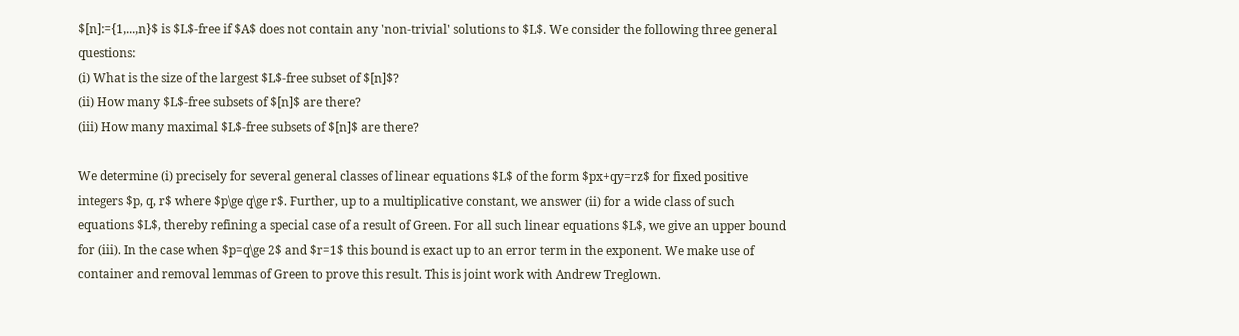$[n]:={1,...,n}$ is $L$-free if $A$ does not contain any 'non-trivial' solutions to $L$. We consider the following three general questions:
(i) What is the size of the largest $L$-free subset of $[n]$?
(ii) How many $L$-free subsets of $[n]$ are there?
(iii) How many maximal $L$-free subsets of $[n]$ are there?

We determine (i) precisely for several general classes of linear equations $L$ of the form $px+qy=rz$ for fixed positive integers $p, q, r$ where $p\ge q\ge r$. Further, up to a multiplicative constant, we answer (ii) for a wide class of such equations $L$, thereby refining a special case of a result of Green. For all such linear equations $L$, we give an upper bound for (iii). In the case when $p=q\ge 2$ and $r=1$ this bound is exact up to an error term in the exponent. We make use of container and removal lemmas of Green to prove this result. This is joint work with Andrew Treglown.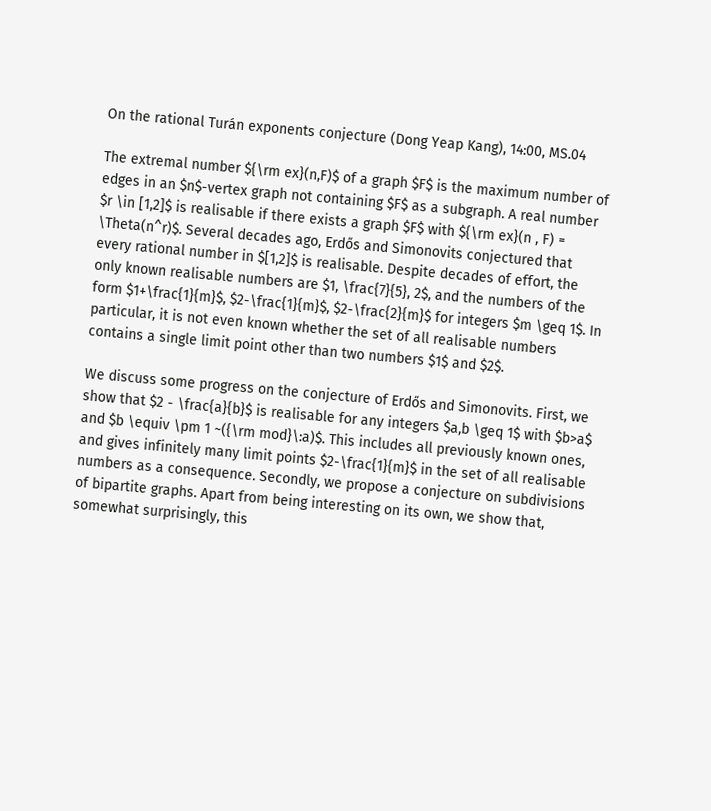On the rational Turán exponents conjecture (Dong Yeap Kang), 14:00, MS.04

The extremal number ${\rm ex}(n,F)$ of a graph $F$ is the maximum number of edges in an $n$-vertex graph not containing $F$ as a subgraph. A real number $r \in [1,2]$ is realisable if there exists a graph $F$ with ${\rm ex}(n , F) = \Theta(n^r)$. Several decades ago, Erdős and Simonovits conjectured that every rational number in $[1,2]$ is realisable. Despite decades of effort, the only known realisable numbers are $1, \frac{7}{5}, 2$, and the numbers of the form $1+\frac{1}{m}$, $2-\frac{1}{m}$, $2-\frac{2}{m}$ for integers $m \geq 1$. In particular, it is not even known whether the set of all realisable numbers contains a single limit point other than two numbers $1$ and $2$.

We discuss some progress on the conjecture of Erdős and Simonovits. First, we show that $2 - \frac{a}{b}$ is realisable for any integers $a,b \geq 1$ with $b>a$ and $b \equiv \pm 1 ~({\rm mod}\:a)$. This includes all previously known ones, and gives infinitely many limit points $2-\frac{1}{m}$ in the set of all realisable numbers as a consequence. Secondly, we propose a conjecture on subdivisions of bipartite graphs. Apart from being interesting on its own, we show that, somewhat surprisingly, this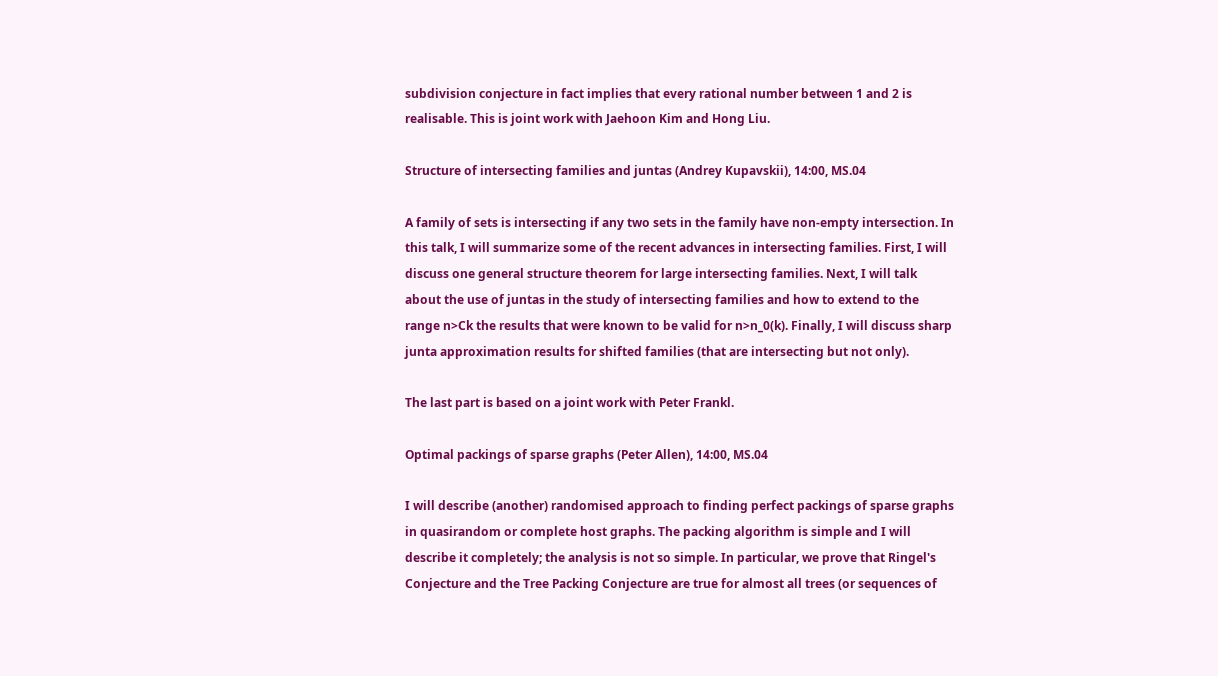subdivision conjecture in fact implies that every rational number between 1 and 2 is realisable. This is joint work with Jaehoon Kim and Hong Liu.

Structure of intersecting families and juntas (Andrey Kupavskii), 14:00, MS.04

A family of sets is intersecting if any two sets in the family have non-empty intersection. In this talk, I will summarize some of the recent advances in intersecting families. First, I will discuss one general structure theorem for large intersecting families. Next, I will talk about the use of juntas in the study of intersecting families and how to extend to the range n>Ck the results that were known to be valid for n>n_0(k). Finally, I will discuss sharp junta approximation results for shifted families (that are intersecting but not only).

The last part is based on a joint work with Peter Frankl.

Optimal packings of sparse graphs (Peter Allen), 14:00, MS.04

I will describe (another) randomised approach to finding perfect packings of sparse graphs in quasirandom or complete host graphs. The packing algorithm is simple and I will describe it completely; the analysis is not so simple. In particular, we prove that Ringel's Conjecture and the Tree Packing Conjecture are true for almost all trees (or sequences of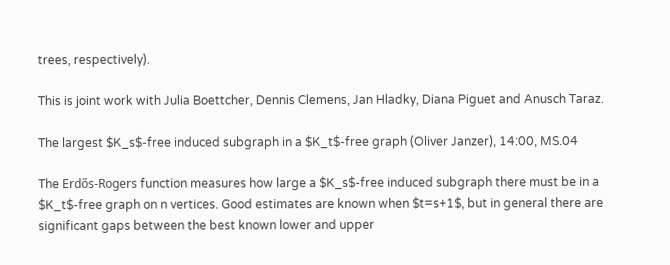trees, respectively).

This is joint work with Julia Boettcher, Dennis Clemens, Jan Hladky, Diana Piguet and Anusch Taraz.

The largest $K_s$-free induced subgraph in a $K_t$-free graph (Oliver Janzer), 14:00, MS.04

The Erdős-Rogers function measures how large a $K_s$-free induced subgraph there must be in a $K_t$-free graph on n vertices. Good estimates are known when $t=s+1$, but in general there are significant gaps between the best known lower and upper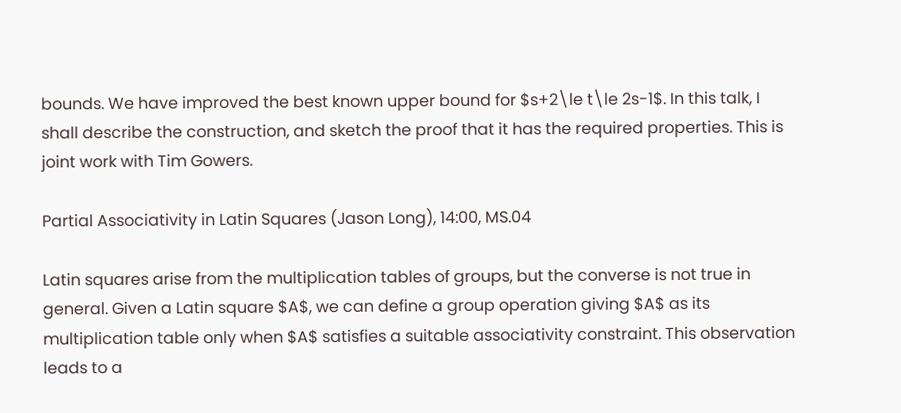bounds. We have improved the best known upper bound for $s+2\le t\le 2s-1$. In this talk, I shall describe the construction, and sketch the proof that it has the required properties. This is joint work with Tim Gowers.

Partial Associativity in Latin Squares (Jason Long), 14:00, MS.04

Latin squares arise from the multiplication tables of groups, but the converse is not true in general. Given a Latin square $A$, we can define a group operation giving $A$ as its multiplication table only when $A$ satisfies a suitable associativity constraint. This observation leads to a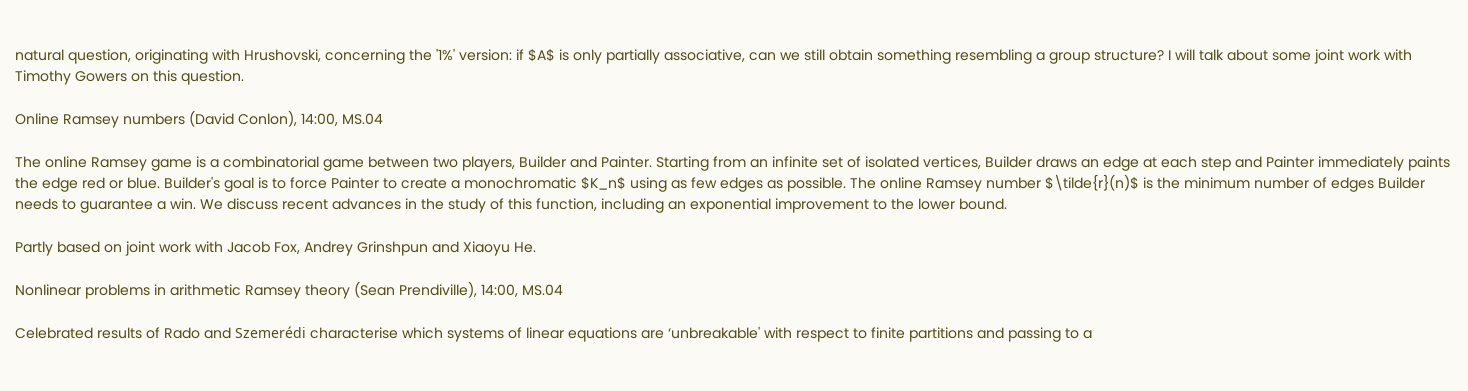natural question, originating with Hrushovski, concerning the '1%' version: if $A$ is only partially associative, can we still obtain something resembling a group structure? I will talk about some joint work with Timothy Gowers on this question.

Online Ramsey numbers (David Conlon), 14:00, MS.04

The online Ramsey game is a combinatorial game between two players, Builder and Painter. Starting from an infinite set of isolated vertices, Builder draws an edge at each step and Painter immediately paints the edge red or blue. Builder's goal is to force Painter to create a monochromatic $K_n$ using as few edges as possible. The online Ramsey number $\tilde{r}(n)$ is the minimum number of edges Builder needs to guarantee a win. We discuss recent advances in the study of this function, including an exponential improvement to the lower bound.

Partly based on joint work with Jacob Fox, Andrey Grinshpun and Xiaoyu He.

Nonlinear problems in arithmetic Ramsey theory (Sean Prendiville), 14:00, MS.04

Celebrated results of Rado and Szemerédi characterise which systems of linear equations are ‘unbreakable' with respect to finite partitions and passing to a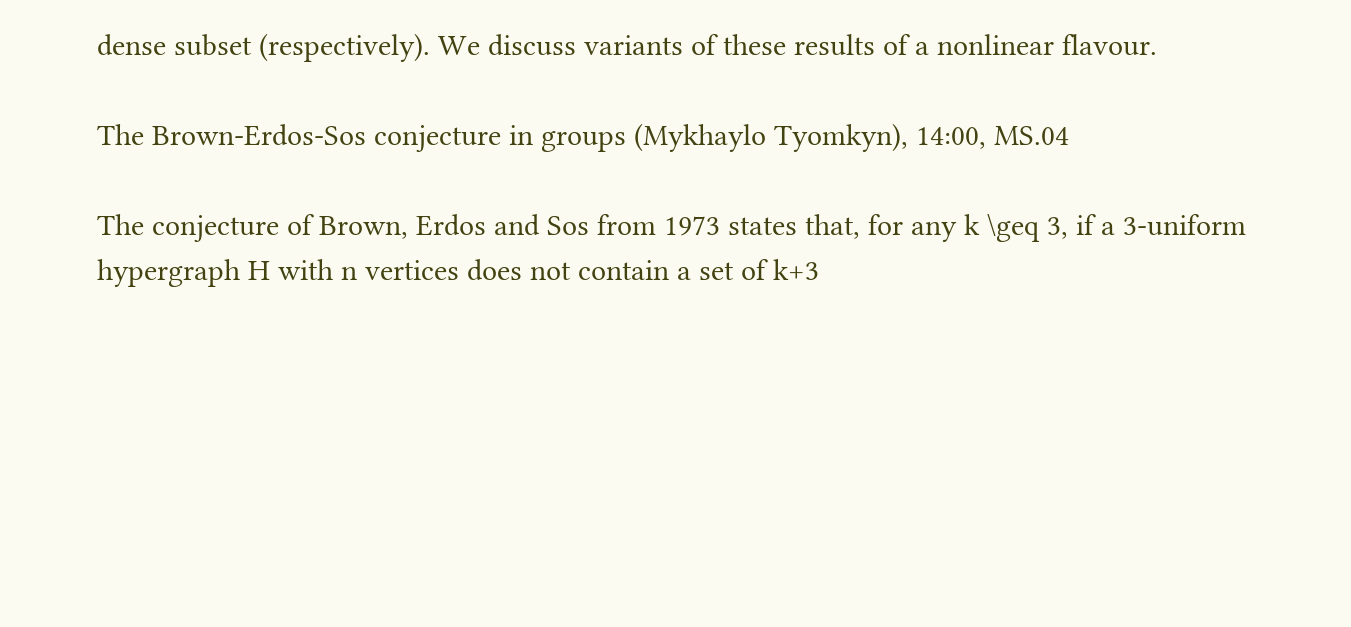dense subset (respectively). We discuss variants of these results of a nonlinear flavour.

The Brown-Erdos-Sos conjecture in groups (Mykhaylo Tyomkyn), 14:00, MS.04

The conjecture of Brown, Erdos and Sos from 1973 states that, for any k \geq 3, if a 3-uniform hypergraph H with n vertices does not contain a set of k+3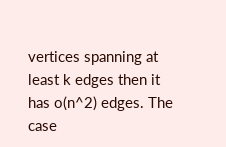vertices spanning at least k edges then it has o(n^2) edges. The case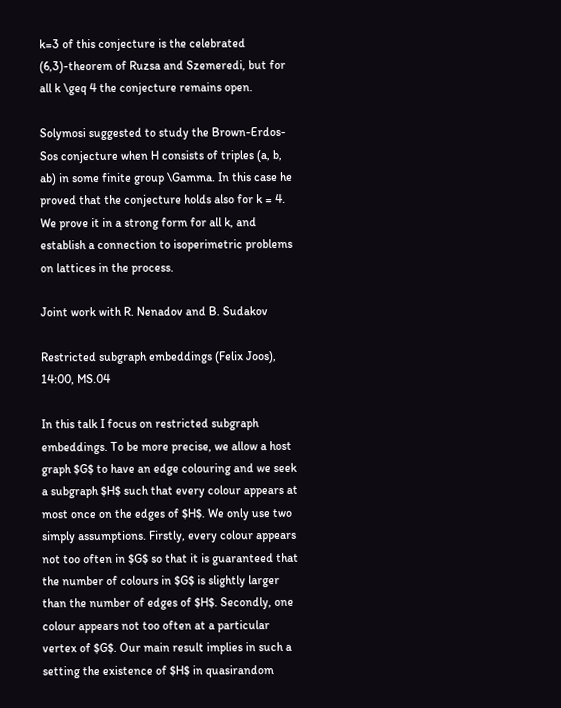k=3 of this conjecture is the celebrated (6,3)-theorem of Ruzsa and Szemeredi, but for all k \geq 4 the conjecture remains open.

Solymosi suggested to study the Brown-Erdos-Sos conjecture when H consists of triples (a, b, ab) in some finite group \Gamma. In this case he proved that the conjecture holds also for k = 4. We prove it in a strong form for all k, and establish a connection to isoperimetric problems on lattices in the process.

Joint work with R. Nenadov and B. Sudakov

Restricted subgraph embeddings (Felix Joos), 14:00, MS.04

In this talk I focus on restricted subgraph embeddings. To be more precise, we allow a host graph $G$ to have an edge colouring and we seek a subgraph $H$ such that every colour appears at most once on the edges of $H$. We only use two simply assumptions. Firstly, every colour appears not too often in $G$ so that it is guaranteed that the number of colours in $G$ is slightly larger than the number of edges of $H$. Secondly, one colour appears not too often at a particular vertex of $G$. Our main result implies in such a setting the existence of $H$ in quasirandom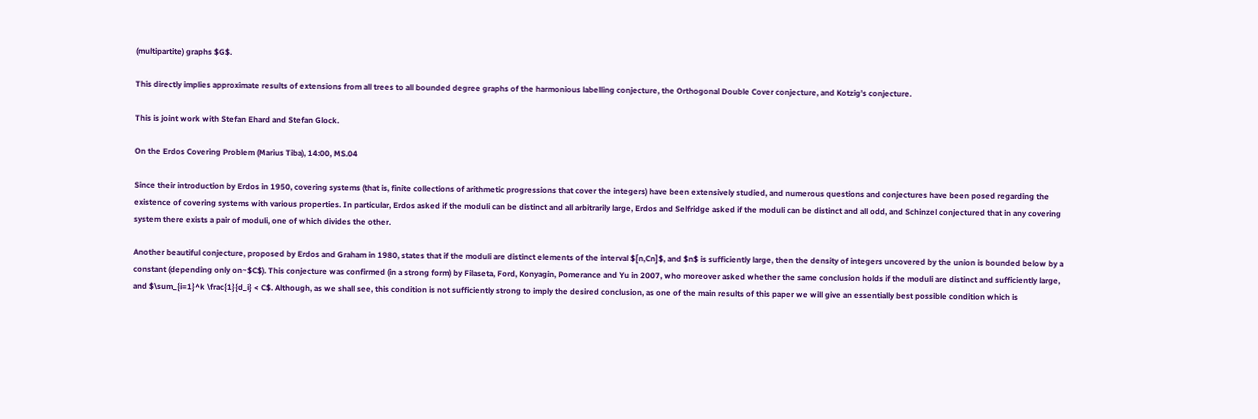(multipartite) graphs $G$.

This directly implies approximate results of extensions from all trees to all bounded degree graphs of the harmonious labelling conjecture, the Orthogonal Double Cover conjecture, and Kotzig’s conjecture.

This is joint work with Stefan Ehard and Stefan Glock.

On the Erdos Covering Problem (Marius Tiba), 14:00, MS.04

Since their introduction by Erdos in 1950, covering systems (that is, finite collections of arithmetic progressions that cover the integers) have been extensively studied, and numerous questions and conjectures have been posed regarding the existence of covering systems with various properties. In particular, Erdos asked if the moduli can be distinct and all arbitrarily large, Erdos and Selfridge asked if the moduli can be distinct and all odd, and Schinzel conjectured that in any covering system there exists a pair of moduli, one of which divides the other.

Another beautiful conjecture, proposed by Erdos and Graham in 1980, states that if the moduli are distinct elements of the interval $[n,Cn]$, and $n$ is sufficiently large, then the density of integers uncovered by the union is bounded below by a constant (depending only on~$C$). This conjecture was confirmed (in a strong form) by Filaseta, Ford, Konyagin, Pomerance and Yu in 2007, who moreover asked whether the same conclusion holds if the moduli are distinct and sufficiently large, and $\sum_{i=1}^k \frac{1}{d_i} < C$. Although, as we shall see, this condition is not sufficiently strong to imply the desired conclusion, as one of the main results of this paper we will give an essentially best possible condition which is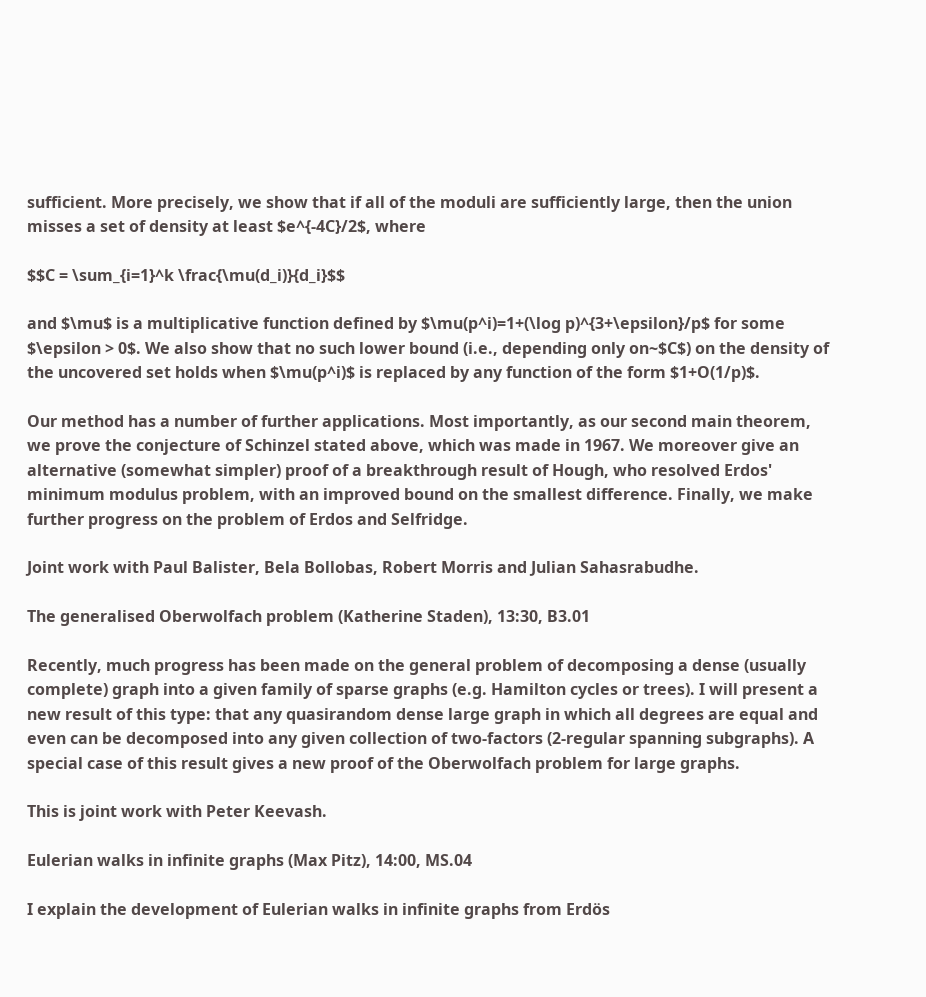sufficient. More precisely, we show that if all of the moduli are sufficiently large, then the union misses a set of density at least $e^{-4C}/2$, where

$$C = \sum_{i=1}^k \frac{\mu(d_i)}{d_i}$$

and $\mu$ is a multiplicative function defined by $\mu(p^i)=1+(\log p)^{3+\epsilon}/p$ for some $\epsilon > 0$. We also show that no such lower bound (i.e., depending only on~$C$) on the density of the uncovered set holds when $\mu(p^i)$ is replaced by any function of the form $1+O(1/p)$.

Our method has a number of further applications. Most importantly, as our second main theorem, we prove the conjecture of Schinzel stated above, which was made in 1967. We moreover give an alternative (somewhat simpler) proof of a breakthrough result of Hough, who resolved Erdos' minimum modulus problem, with an improved bound on the smallest difference. Finally, we make further progress on the problem of Erdos and Selfridge.

Joint work with Paul Balister, Bela Bollobas, Robert Morris and Julian Sahasrabudhe.

The generalised Oberwolfach problem (Katherine Staden), 13:30, B3.01

Recently, much progress has been made on the general problem of decomposing a dense (usually complete) graph into a given family of sparse graphs (e.g. Hamilton cycles or trees). I will present a new result of this type: that any quasirandom dense large graph in which all degrees are equal and even can be decomposed into any given collection of two-factors (2-regular spanning subgraphs). A special case of this result gives a new proof of the Oberwolfach problem for large graphs.

This is joint work with Peter Keevash.

Eulerian walks in infinite graphs (Max Pitz), 14:00, MS.04

I explain the development of Eulerian walks in infinite graphs from Erdös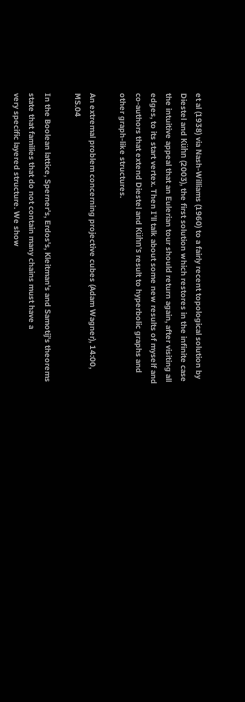et al (1938) via Nash-Williams (1960) to a fairly recent topological solution by Diestel and Kühn (2003), the first solution which restores in the infinite case the intuitive appeal that an Eulerian tour should return again, after visiting all edges, to its start vertex. Then I’ll talk about some new results of myself and co-authors that extend Diestel and Kühn's result to hyperbolic graphs and other graph-like structures.

An extremal problem concerning projective cubes (Adam Wagner), 14:00, MS.04

In the Boolean lattice, Sperner's, Erdos's, Kleitman's and Samotij's theorems state that families that do not contain many chains must have a
very specific layered structure. We show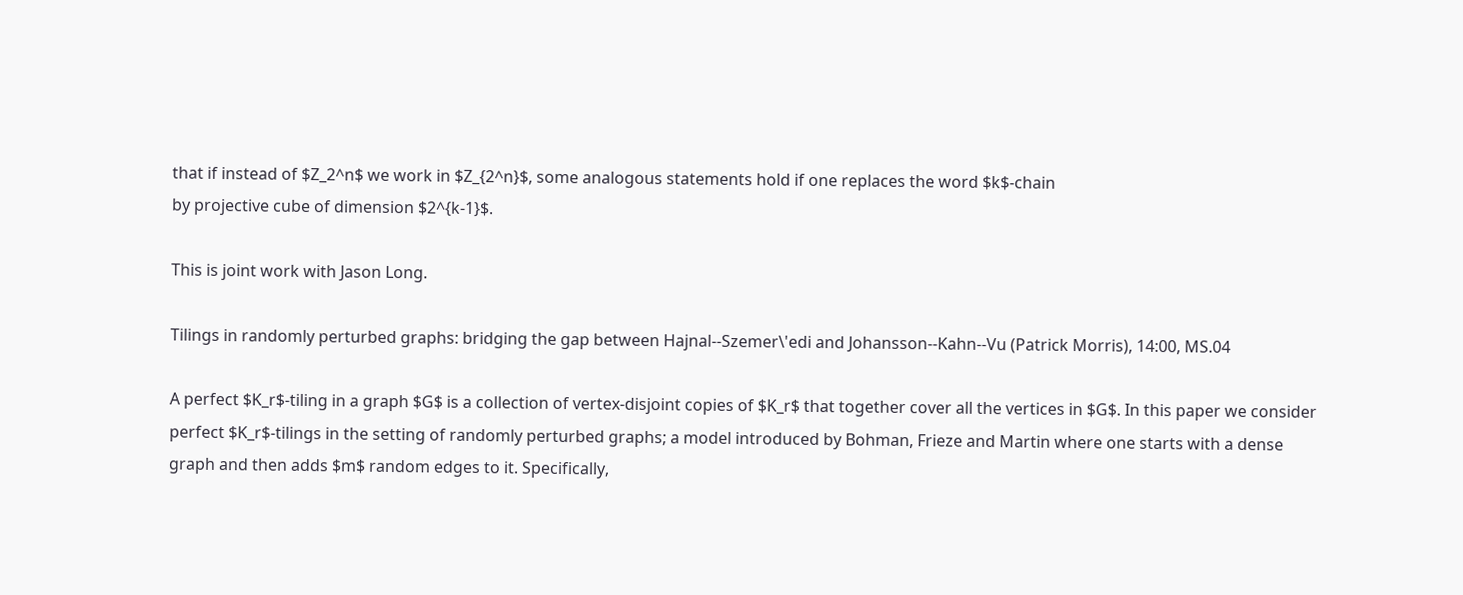that if instead of $Z_2^n$ we work in $Z_{2^n}$, some analogous statements hold if one replaces the word $k$-chain
by projective cube of dimension $2^{k-1}$.

This is joint work with Jason Long.

Tilings in randomly perturbed graphs: bridging the gap between Hajnal--Szemer\'edi and Johansson--Kahn--Vu (Patrick Morris), 14:00, MS.04

A perfect $K_r$-tiling in a graph $G$ is a collection of vertex-disjoint copies of $K_r$ that together cover all the vertices in $G$. In this paper we consider perfect $K_r$-tilings in the setting of randomly perturbed graphs; a model introduced by Bohman, Frieze and Martin where one starts with a dense graph and then adds $m$ random edges to it. Specifically,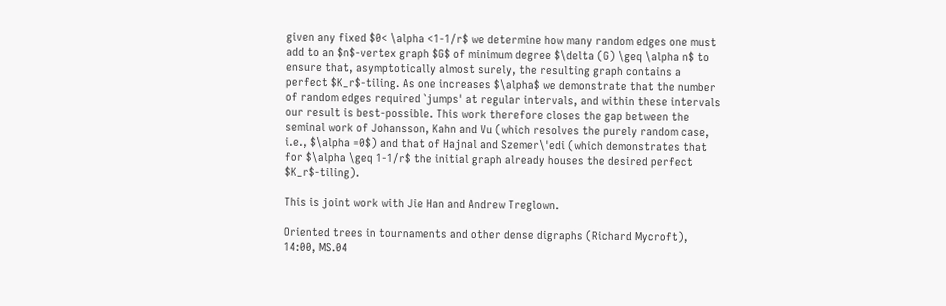given any fixed $0< \alpha <1-1/r$ we determine how many random edges one must add to an $n$-vertex graph $G$ of minimum degree $\delta (G) \geq \alpha n$ to ensure that, asymptotically almost surely, the resulting graph contains a perfect $K_r$-tiling. As one increases $\alpha$ we demonstrate that the number of random edges required `jumps' at regular intervals, and within these intervals our result is best-possible. This work therefore closes the gap between the seminal work of Johansson, Kahn and Vu (which resolves the purely random case, i.e., $\alpha =0$) and that of Hajnal and Szemer\'edi (which demonstrates that for $\alpha \geq 1-1/r$ the initial graph already houses the desired perfect $K_r$-tiling).

This is joint work with Jie Han and Andrew Treglown.

Oriented trees in tournaments and other dense digraphs (Richard Mycroft), 14:00, MS.04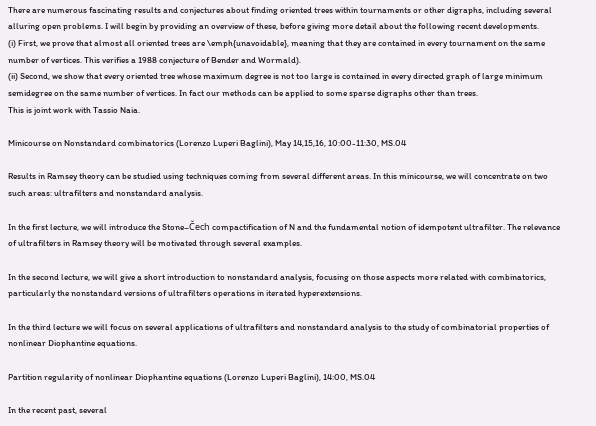There are numerous fascinating results and conjectures about finding oriented trees within tournaments or other digraphs, including several alluring open problems. I will begin by providing an overview of these, before giving more detail about the following recent developments.
(i) First, we prove that almost all oriented trees are \emph{unavoidable}, meaning that they are contained in every tournament on the same number of vertices. This verifies a 1988 conjecture of Bender and Wormald).
(ii) Second, we show that every oriented tree whose maximum degree is not too large is contained in every directed graph of large minimum semidegree on the same number of vertices. In fact our methods can be applied to some sparse digraphs other than trees.
This is joint work with Tassio Naia.

Minicourse on Nonstandard combinatorics (Lorenzo Luperi Baglini), May 14,15,16, 10:00-11:30, MS.04

Results in Ramsey theory can be studied using techniques coming from several different areas. In this minicourse, we will concentrate on two such areas: ultrafilters and nonstandard analysis.

In the first lecture, we will introduce the Stone–Čech compactification of N and the fundamental notion of idempotent ultrafilter. The relevance of ultrafilters in Ramsey theory will be motivated through several examples.

In the second lecture, we will give a short introduction to nonstandard analysis, focusing on those aspects more related with combinatorics, particularly the nonstandard versions of ultrafilters operations in iterated hyperextensions.

In the third lecture we will focus on several applications of ultrafilters and nonstandard analysis to the study of combinatorial properties of nonlinear Diophantine equations.

Partition regularity of nonlinear Diophantine equations (Lorenzo Luperi Baglini), 14:00, MS.04

In the recent past, several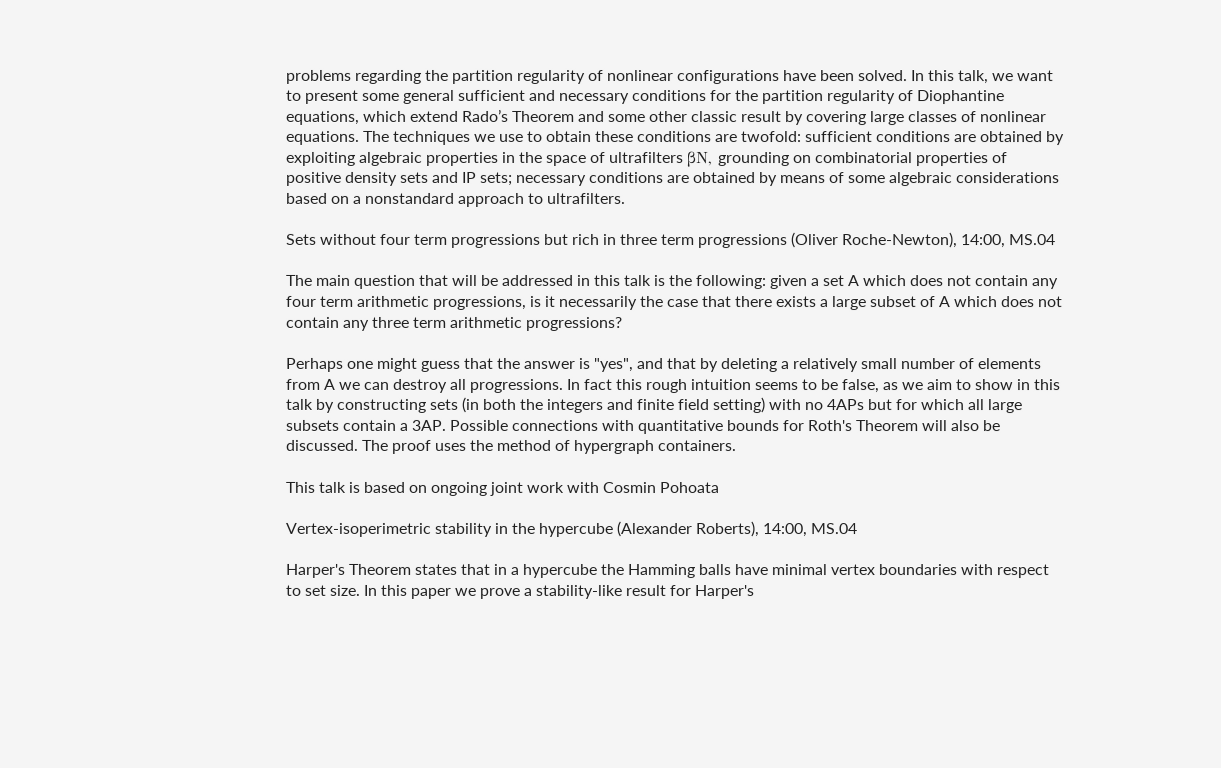problems regarding the partition regularity of nonlinear configurations have been solved. In this talk, we want to present some general sufficient and necessary conditions for the partition regularity of Diophantine equations, which extend Rado’s Theorem and some other classic result by covering large classes of nonlinear equations. The techniques we use to obtain these conditions are twofold: sufficient conditions are obtained by exploiting algebraic properties in the space of ultrafilters βN, grounding on combinatorial properties of positive density sets and IP sets; necessary conditions are obtained by means of some algebraic considerations based on a nonstandard approach to ultrafilters.

Sets without four term progressions but rich in three term progressions (Oliver Roche-Newton), 14:00, MS.04

The main question that will be addressed in this talk is the following: given a set A which does not contain any four term arithmetic progressions, is it necessarily the case that there exists a large subset of A which does not contain any three term arithmetic progressions?

Perhaps one might guess that the answer is "yes", and that by deleting a relatively small number of elements from A we can destroy all progressions. In fact this rough intuition seems to be false, as we aim to show in this talk by constructing sets (in both the integers and finite field setting) with no 4APs but for which all large subsets contain a 3AP. Possible connections with quantitative bounds for Roth's Theorem will also be discussed. The proof uses the method of hypergraph containers.

This talk is based on ongoing joint work with Cosmin Pohoata

Vertex-isoperimetric stability in the hypercube (Alexander Roberts), 14:00, MS.04

Harper's Theorem states that in a hypercube the Hamming balls have minimal vertex boundaries with respect to set size. In this paper we prove a stability-like result for Harper's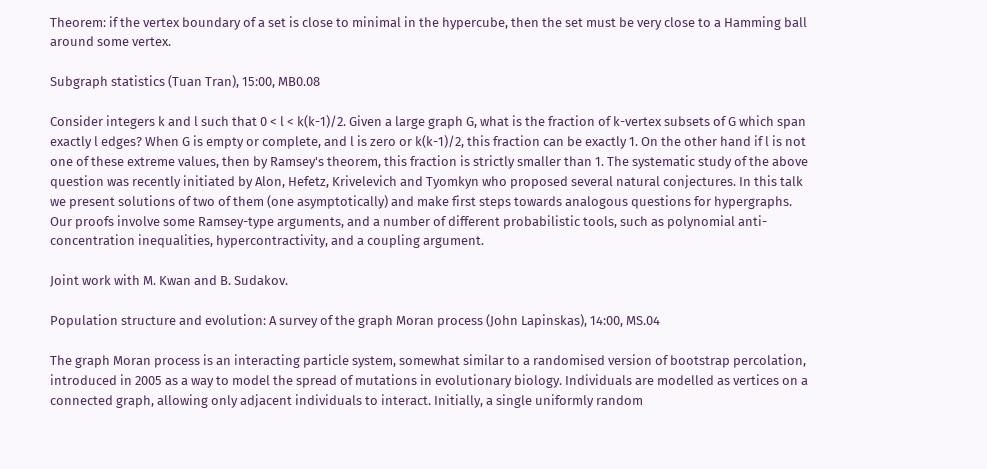Theorem: if the vertex boundary of a set is close to minimal in the hypercube, then the set must be very close to a Hamming ball around some vertex.

Subgraph statistics (Tuan Tran), 15:00, MB0.08

Consider integers k and l such that 0 < l < k(k-1)/2. Given a large graph G, what is the fraction of k-vertex subsets of G which span exactly l edges? When G is empty or complete, and l is zero or k(k-1)/2, this fraction can be exactly 1. On the other hand if l is not one of these extreme values, then by Ramsey's theorem, this fraction is strictly smaller than 1. The systematic study of the above question was recently initiated by Alon, Hefetz, Krivelevich and Tyomkyn who proposed several natural conjectures. In this talk we present solutions of two of them (one asymptotically) and make first steps towards analogous questions for hypergraphs. Our proofs involve some Ramsey-type arguments, and a number of different probabilistic tools, such as polynomial anti-concentration inequalities, hypercontractivity, and a coupling argument.

Joint work with M. Kwan and B. Sudakov.

Population structure and evolution: A survey of the graph Moran process (John Lapinskas), 14:00, MS.04

The graph Moran process is an interacting particle system, somewhat similar to a randomised version of bootstrap percolation, introduced in 2005 as a way to model the spread of mutations in evolutionary biology. Individuals are modelled as vertices on a connected graph, allowing only adjacent individuals to interact. Initially, a single uniformly random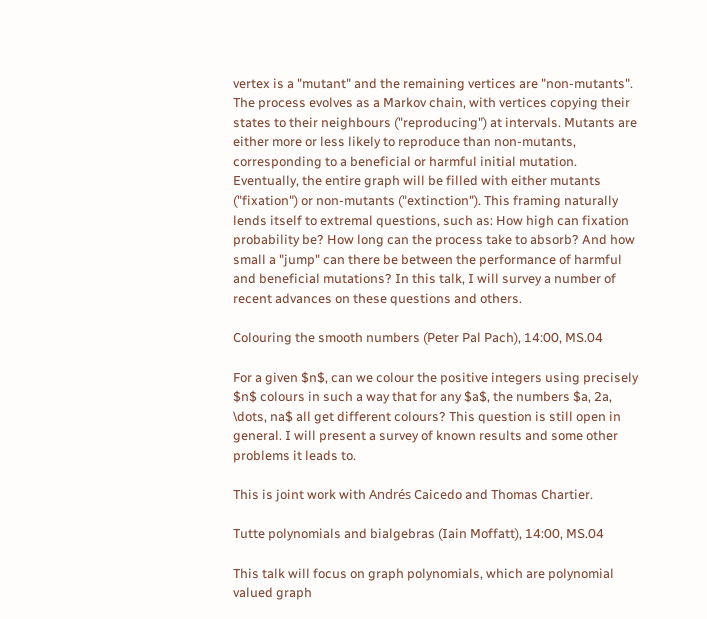vertex is a "mutant" and the remaining vertices are "non-mutants". The process evolves as a Markov chain, with vertices copying their states to their neighbours ("reproducing") at intervals. Mutants are either more or less likely to reproduce than non-mutants, corresponding to a beneficial or harmful initial mutation. Eventually, the entire graph will be filled with either mutants ("fixation") or non-mutants ("extinction"). This framing naturally lends itself to extremal questions, such as: How high can fixation probability be? How long can the process take to absorb? And how small a "jump" can there be between the performance of harmful and beneficial mutations? In this talk, I will survey a number of recent advances on these questions and others.

Colouring the smooth numbers (Peter Pal Pach), 14:00, MS.04

For a given $n$, can we colour the positive integers using precisely $n$ colours in such a way that for any $a$, the numbers $a, 2a, \dots, na$ all get different colours? This question is still open in general. I will present a survey of known results and some other problems it leads to.

This is joint work with Andrés Caicedo and Thomas Chartier.

Tutte polynomials and bialgebras (Iain Moffatt), 14:00, MS.04

This talk will focus on graph polynomials, which are polynomial valued graph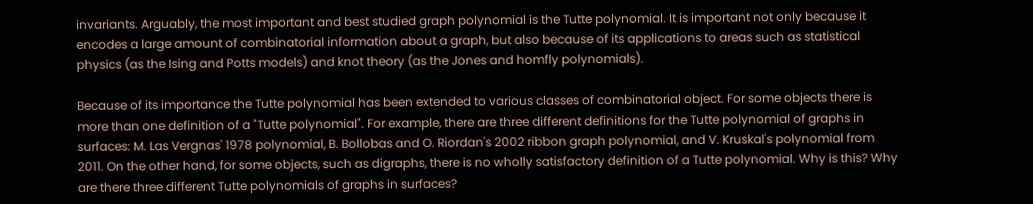invariants. Arguably, the most important and best studied graph polynomial is the Tutte polynomial. It is important not only because it encodes a large amount of combinatorial information about a graph, but also because of its applications to areas such as statistical physics (as the Ising and Potts models) and knot theory (as the Jones and homfly polynomials).

Because of its importance the Tutte polynomial has been extended to various classes of combinatorial object. For some objects there is more than one definition of a "Tutte polynomial". For example, there are three different definitions for the Tutte polynomial of graphs in surfaces: M. Las Vergnas' 1978 polynomial, B. Bollobas and O. Riordan's 2002 ribbon graph polynomial, and V. Kruskal's polynomial from 2011. On the other hand, for some objects, such as digraphs, there is no wholly satisfactory definition of a Tutte polynomial. Why is this? Why are there three different Tutte polynomials of graphs in surfaces?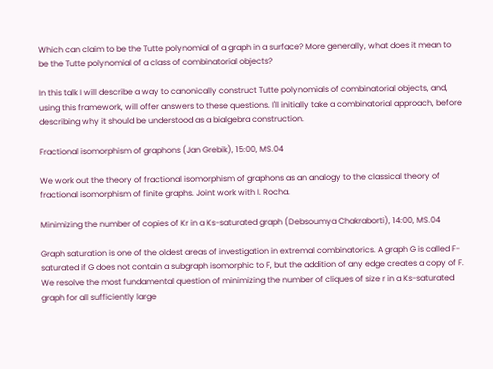Which can claim to be the Tutte polynomial of a graph in a surface? More generally, what does it mean to be the Tutte polynomial of a class of combinatorial objects?

In this talk I will describe a way to canonically construct Tutte polynomials of combinatorial objects, and, using this framework, will offer answers to these questions. I'll initially take a combinatorial approach, before describing why it should be understood as a bialgebra construction.

Fractional isomorphism of graphons (Jan Grebik), 15:00, MS.04

We work out the theory of fractional isomorphism of graphons as an analogy to the classical theory of fractional isomorphism of finite graphs. Joint work with I. Rocha.

Minimizing the number of copies of Kr in a Ks-saturated graph (Debsoumya Chakraborti), 14:00, MS.04

Graph saturation is one of the oldest areas of investigation in extremal combinatorics. A graph G is called F-saturated if G does not contain a subgraph isomorphic to F, but the addition of any edge creates a copy of F. We resolve the most fundamental question of minimizing the number of cliques of size r in a Ks-saturated graph for all sufficiently large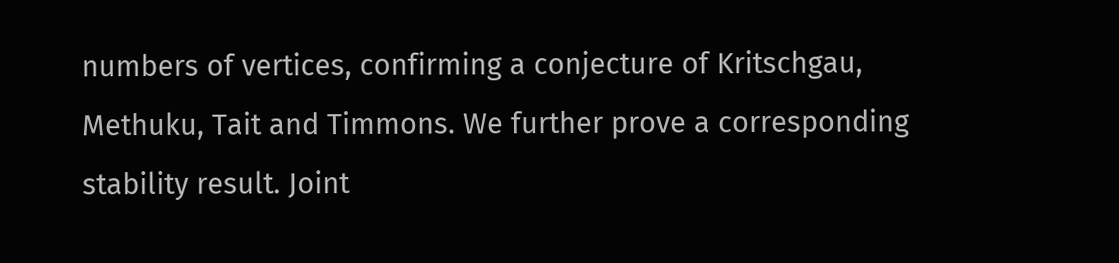numbers of vertices, confirming a conjecture of Kritschgau, Methuku, Tait and Timmons. We further prove a corresponding stability result. Joint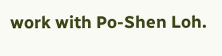work with Po-Shen Loh.